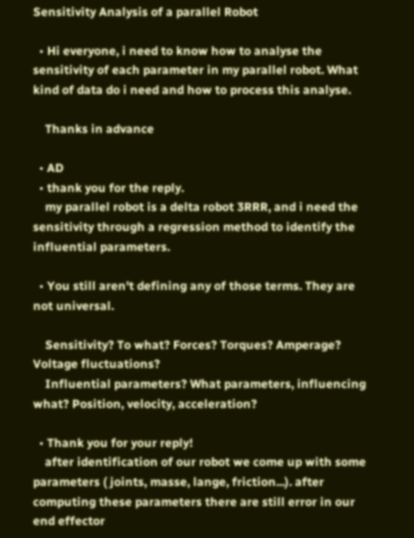Sensitivity Analysis of a parallel Robot

  • Hi everyone, i need to know how to analyse the sensitivity of each parameter in my parallel robot. What kind of data do i need and how to process this analyse.

    Thanks in advance

  • AD
  • thank you for the reply.
    my parallel robot is a delta robot 3RRR, and i need the sensitivity through a regression method to identify the influential parameters.

  • You still aren't defining any of those terms. They are not universal.

    Sensitivity? To what? Forces? Torques? Amperage? Voltage fluctuations?
    Influential parameters? What parameters, influencing what? Position, velocity, acceleration?

  • Thank you for your reply!
    after identification of our robot we come up with some parameters ( joints, masse, lange, friction...). after computing these parameters there are still error in our end effector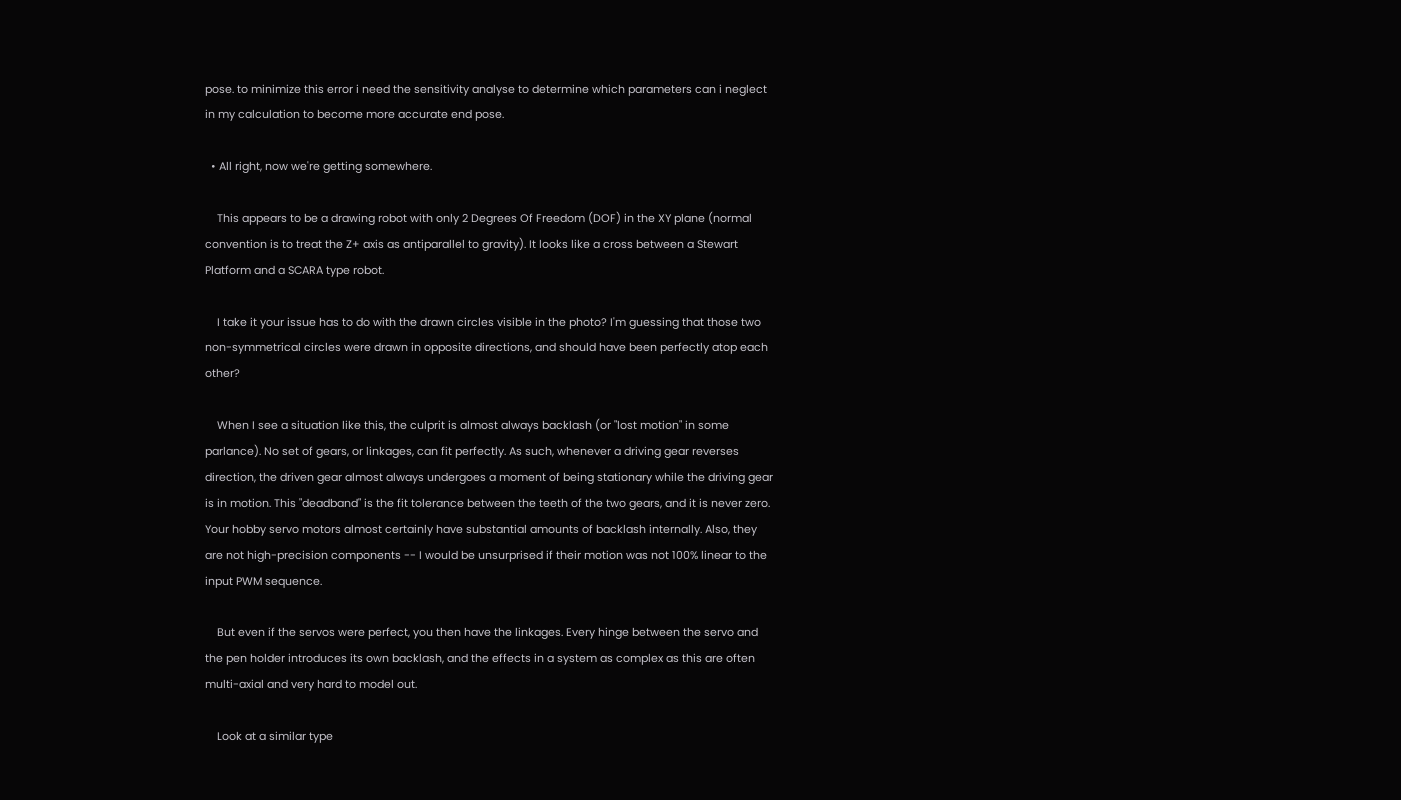pose. to minimize this error i need the sensitivity analyse to determine which parameters can i neglect in my calculation to become more accurate end pose.

  • All right, now we're getting somewhere.

    This appears to be a drawing robot with only 2 Degrees Of Freedom (DOF) in the XY plane (normal convention is to treat the Z+ axis as antiparallel to gravity). It looks like a cross between a Stewart Platform and a SCARA type robot.

    I take it your issue has to do with the drawn circles visible in the photo? I'm guessing that those two non-symmetrical circles were drawn in opposite directions, and should have been perfectly atop each other?

    When I see a situation like this, the culprit is almost always backlash (or "lost motion" in some parlance). No set of gears, or linkages, can fit perfectly. As such, whenever a driving gear reverses direction, the driven gear almost always undergoes a moment of being stationary while the driving gear is in motion. This "deadband" is the fit tolerance between the teeth of the two gears, and it is never zero. Your hobby servo motors almost certainly have substantial amounts of backlash internally. Also, they are not high-precision components -- I would be unsurprised if their motion was not 100% linear to the input PWM sequence.

    But even if the servos were perfect, you then have the linkages. Every hinge between the servo and the pen holder introduces its own backlash, and the effects in a system as complex as this are often multi-axial and very hard to model out.

    Look at a similar type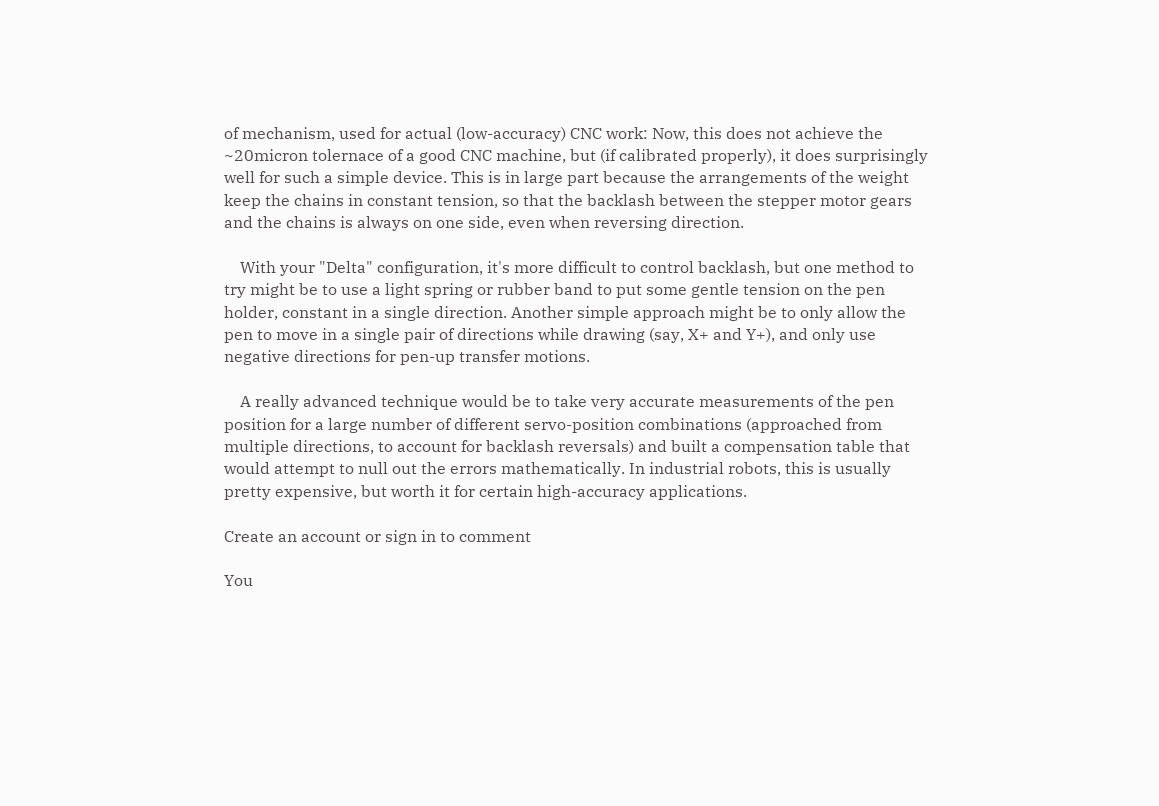of mechanism, used for actual (low-accuracy) CNC work: Now, this does not achieve the ~20micron tolernace of a good CNC machine, but (if calibrated properly), it does surprisingly well for such a simple device. This is in large part because the arrangements of the weight keep the chains in constant tension, so that the backlash between the stepper motor gears and the chains is always on one side, even when reversing direction.

    With your "Delta" configuration, it's more difficult to control backlash, but one method to try might be to use a light spring or rubber band to put some gentle tension on the pen holder, constant in a single direction. Another simple approach might be to only allow the pen to move in a single pair of directions while drawing (say, X+ and Y+), and only use negative directions for pen-up transfer motions.

    A really advanced technique would be to take very accurate measurements of the pen position for a large number of different servo-position combinations (approached from multiple directions, to account for backlash reversals) and built a compensation table that would attempt to null out the errors mathematically. In industrial robots, this is usually pretty expensive, but worth it for certain high-accuracy applications.

Create an account or sign in to comment

You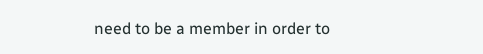need to be a member in order to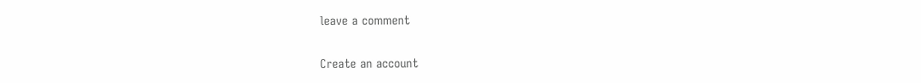leave a comment

Create an account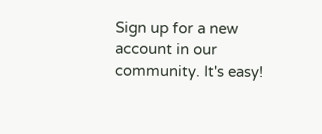Sign up for a new account in our community. It's easy!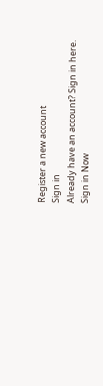Register a new account
Sign in
Already have an account? Sign in here.
Sign in Now